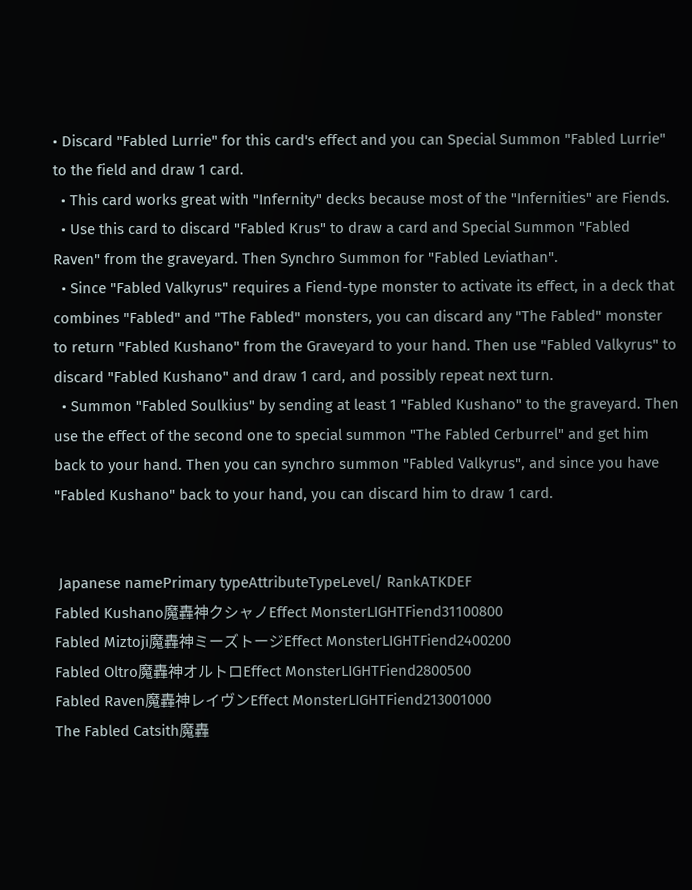• Discard "Fabled Lurrie" for this card's effect and you can Special Summon "Fabled Lurrie" to the field and draw 1 card.
  • This card works great with "Infernity" decks because most of the "Infernities" are Fiends.
  • Use this card to discard "Fabled Krus" to draw a card and Special Summon "Fabled Raven" from the graveyard. Then Synchro Summon for "Fabled Leviathan".
  • Since "Fabled Valkyrus" requires a Fiend-type monster to activate its effect, in a deck that combines "Fabled" and "The Fabled" monsters, you can discard any "The Fabled" monster to return "Fabled Kushano" from the Graveyard to your hand. Then use "Fabled Valkyrus" to discard "Fabled Kushano" and draw 1 card, and possibly repeat next turn.
  • Summon "Fabled Soulkius" by sending at least 1 "Fabled Kushano" to the graveyard. Then use the effect of the second one to special summon "The Fabled Cerburrel" and get him back to your hand. Then you can synchro summon "Fabled Valkyrus", and since you have "Fabled Kushano" back to your hand, you can discard him to draw 1 card.


 Japanese namePrimary typeAttributeTypeLevel/ RankATKDEF
Fabled Kushano魔轟神クシャノEffect MonsterLIGHTFiend31100800
Fabled Miztoji魔轟神ミーズトージEffect MonsterLIGHTFiend2400200
Fabled Oltro魔轟神オルトロEffect MonsterLIGHTFiend2800500
Fabled Raven魔轟神レイヴンEffect MonsterLIGHTFiend213001000
The Fabled Catsith魔轟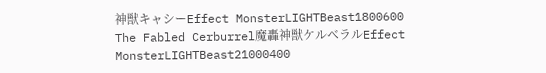神獣キャシーEffect MonsterLIGHTBeast1800600
The Fabled Cerburrel魔轟神獣ケルベラルEffect MonsterLIGHTBeast21000400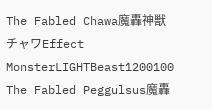The Fabled Chawa魔轟神獣チャワEffect MonsterLIGHTBeast1200100
The Fabled Peggulsus魔轟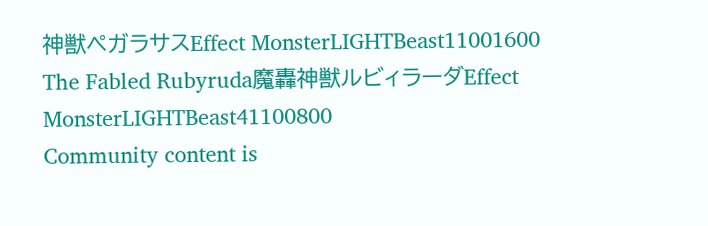神獣ペガラサスEffect MonsterLIGHTBeast11001600
The Fabled Rubyruda魔轟神獣ルビィラーダEffect MonsterLIGHTBeast41100800
Community content is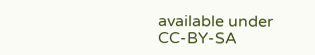available under CC-BY-SA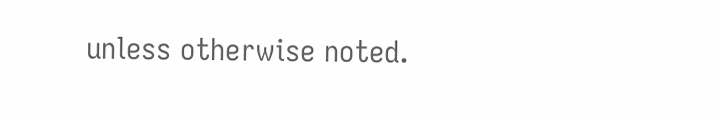unless otherwise noted.